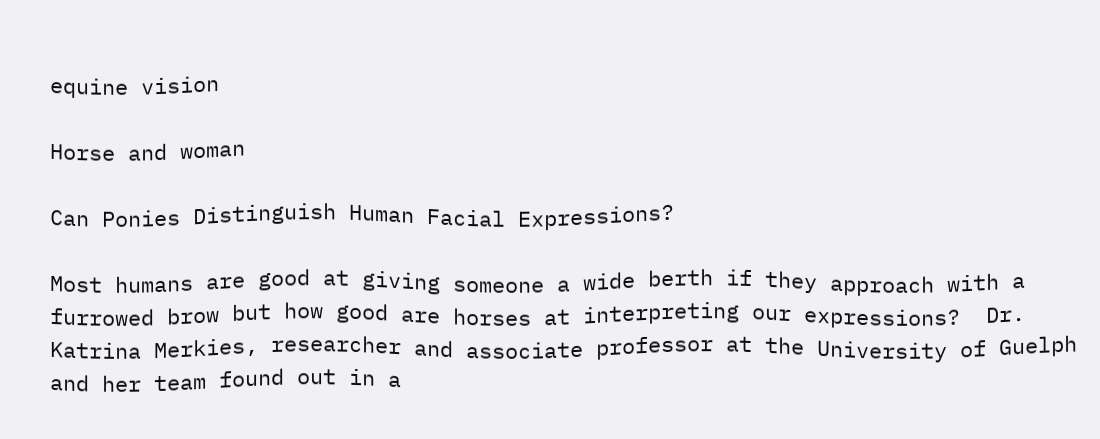equine vision

Horse and woman

Can Ponies Distinguish Human Facial Expressions?

Most humans are good at giving someone a wide berth if they approach with a furrowed brow but how good are horses at interpreting our expressions?  Dr. Katrina Merkies, researcher and associate professor at the University of Guelph and her team found out in a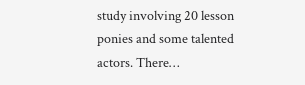study involving 20 lesson ponies and some talented actors. There…